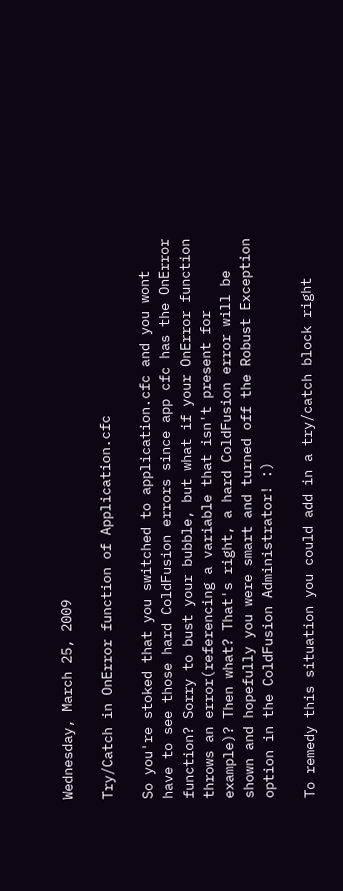Wednesday, March 25, 2009

Try/Catch in OnError function of Application.cfc

So you're stoked that you switched to application.cfc and you wont have to see those hard ColdFusion errors since app cfc has the OnError function? Sorry to bust your bubble, but what if your OnError function throws an error(referencing a variable that isn't present for example)? Then what? That's right, a hard ColdFusion error will be shown and hopefully you were smart and turned off the Robust Exception option in the ColdFusion Administrator! :)

To remedy this situation you could add in a try/catch block right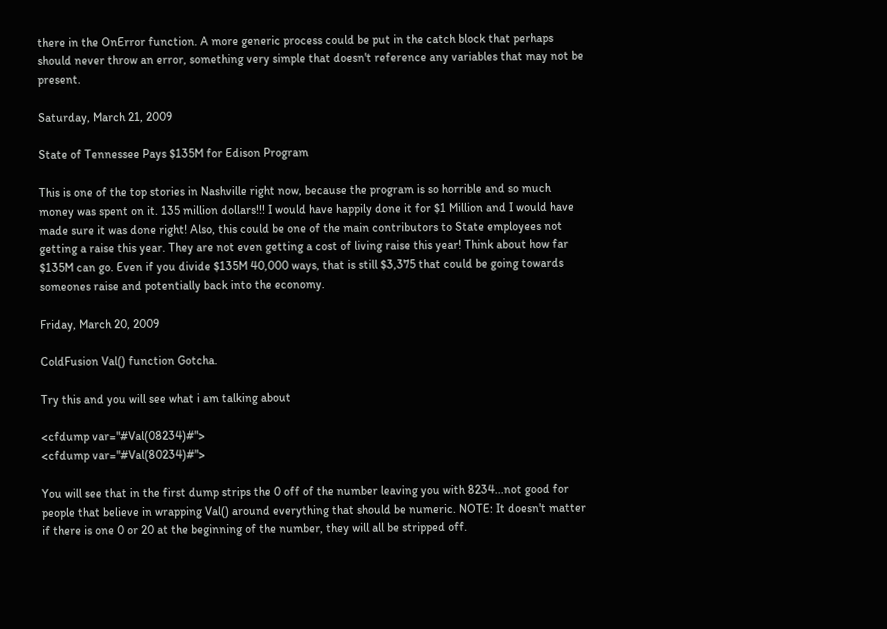there in the OnError function. A more generic process could be put in the catch block that perhaps should never throw an error, something very simple that doesn't reference any variables that may not be present.

Saturday, March 21, 2009

State of Tennessee Pays $135M for Edison Program

This is one of the top stories in Nashville right now, because the program is so horrible and so much money was spent on it. 135 million dollars!!! I would have happily done it for $1 Million and I would have made sure it was done right! Also, this could be one of the main contributors to State employees not getting a raise this year. They are not even getting a cost of living raise this year! Think about how far $135M can go. Even if you divide $135M 40,000 ways, that is still $3,375 that could be going towards someones raise and potentially back into the economy.

Friday, March 20, 2009

ColdFusion Val() function Gotcha.

Try this and you will see what i am talking about

<cfdump var="#Val(08234)#">
<cfdump var="#Val(80234)#">

You will see that in the first dump strips the 0 off of the number leaving you with 8234...not good for people that believe in wrapping Val() around everything that should be numeric. NOTE: It doesn't matter if there is one 0 or 20 at the beginning of the number, they will all be stripped off.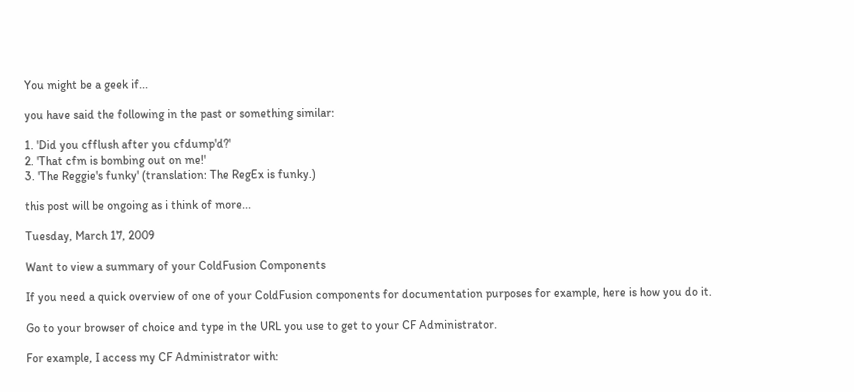You might be a geek if...

you have said the following in the past or something similar:

1. 'Did you cfflush after you cfdump'd?'
2. 'That cfm is bombing out on me!'
3. 'The Reggie's funky' (translation: The RegEx is funky.)

this post will be ongoing as i think of more...

Tuesday, March 17, 2009

Want to view a summary of your ColdFusion Components

If you need a quick overview of one of your ColdFusion components for documentation purposes for example, here is how you do it.

Go to your browser of choice and type in the URL you use to get to your CF Administrator.

For example, I access my CF Administrator with: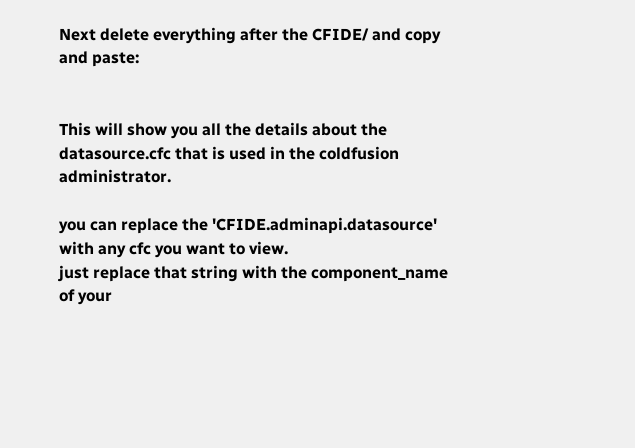Next delete everything after the CFIDE/ and copy and paste:


This will show you all the details about the datasource.cfc that is used in the coldfusion administrator.

you can replace the 'CFIDE.adminapi.datasource' with any cfc you want to view.
just replace that string with the component_name of your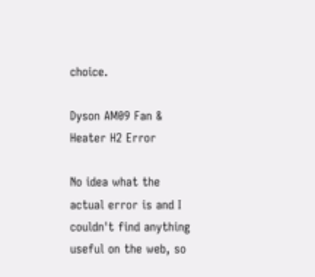choice.

Dyson AM09 Fan & Heater H2 Error

No idea what the actual error is and I couldn't find anything useful on the web, so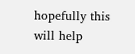hopefully this will help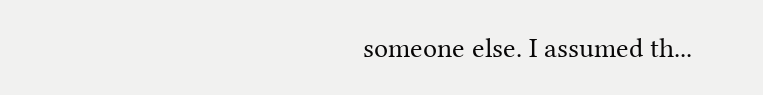someone else. I assumed th...